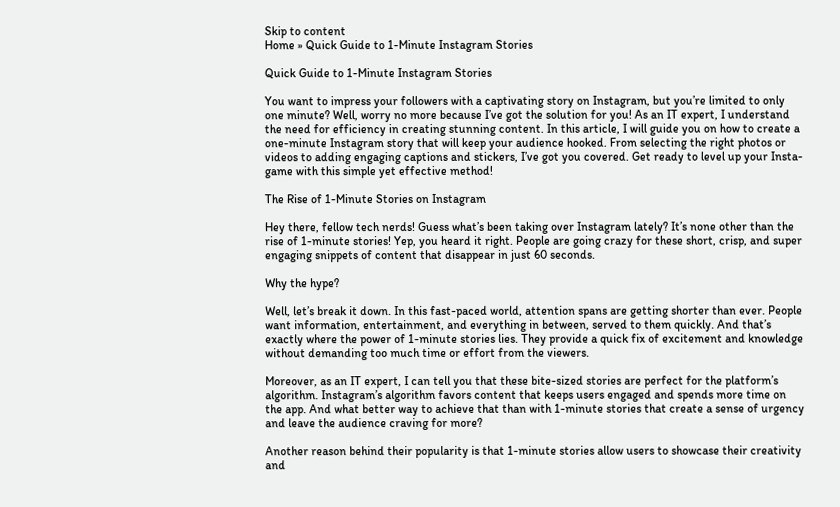Skip to content
Home » Quick Guide to 1-Minute Instagram Stories

Quick Guide to 1-Minute Instagram Stories

You want to impress your followers with a captivating story on Instagram, but you’re limited to only one minute? Well, worry no more because I’ve got the solution for you! As an IT expert, I understand the need for efficiency in creating stunning content. In this article, I will guide you on how to create a one-minute Instagram story that will keep your audience hooked. From selecting the right photos or videos to adding engaging captions and stickers, I’ve got you covered. Get ready to level up your Insta-game with this simple yet effective method!

The Rise of 1-Minute Stories on Instagram

Hey there, fellow tech nerds! Guess what’s been taking over Instagram lately? It’s none other than the rise of 1-minute stories! Yep, you heard it right. People are going crazy for these short, crisp, and super engaging snippets of content that disappear in just 60 seconds.

Why the hype?

Well, let’s break it down. In this fast-paced world, attention spans are getting shorter than ever. People want information, entertainment, and everything in between, served to them quickly. And that’s exactly where the power of 1-minute stories lies. They provide a quick fix of excitement and knowledge without demanding too much time or effort from the viewers.

Moreover, as an IT expert, I can tell you that these bite-sized stories are perfect for the platform’s algorithm. Instagram’s algorithm favors content that keeps users engaged and spends more time on the app. And what better way to achieve that than with 1-minute stories that create a sense of urgency and leave the audience craving for more?

Another reason behind their popularity is that 1-minute stories allow users to showcase their creativity and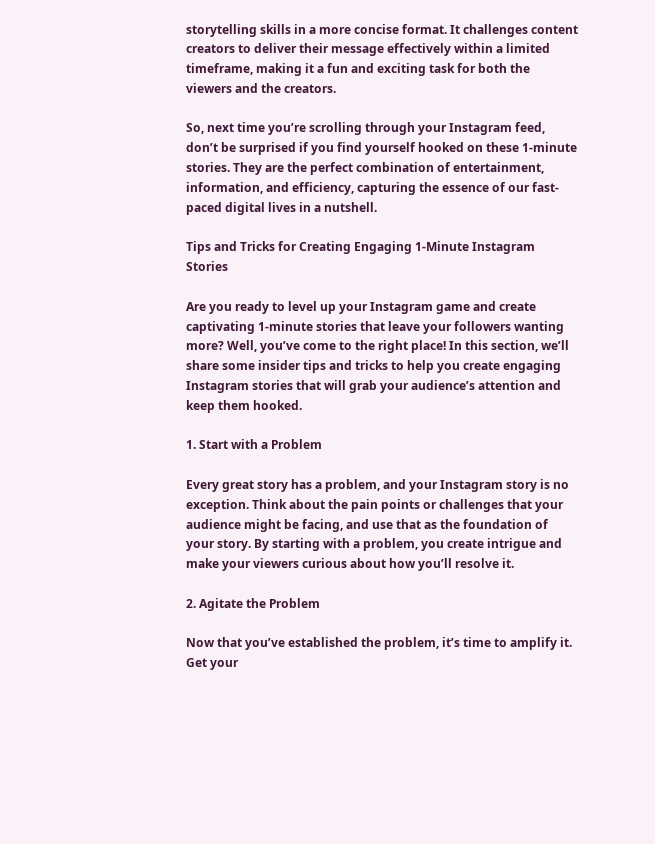storytelling skills in a more concise format. It challenges content creators to deliver their message effectively within a limited timeframe, making it a fun and exciting task for both the viewers and the creators.

So, next time you’re scrolling through your Instagram feed, don’t be surprised if you find yourself hooked on these 1-minute stories. They are the perfect combination of entertainment, information, and efficiency, capturing the essence of our fast-paced digital lives in a nutshell.

Tips and Tricks for Creating Engaging 1-Minute Instagram Stories

Are you ready to level up your Instagram game and create captivating 1-minute stories that leave your followers wanting more? Well, you’ve come to the right place! In this section, we’ll share some insider tips and tricks to help you create engaging Instagram stories that will grab your audience’s attention and keep them hooked.

1. Start with a Problem

Every great story has a problem, and your Instagram story is no exception. Think about the pain points or challenges that your audience might be facing, and use that as the foundation of your story. By starting with a problem, you create intrigue and make your viewers curious about how you’ll resolve it.

2. Agitate the Problem

Now that you’ve established the problem, it’s time to amplify it. Get your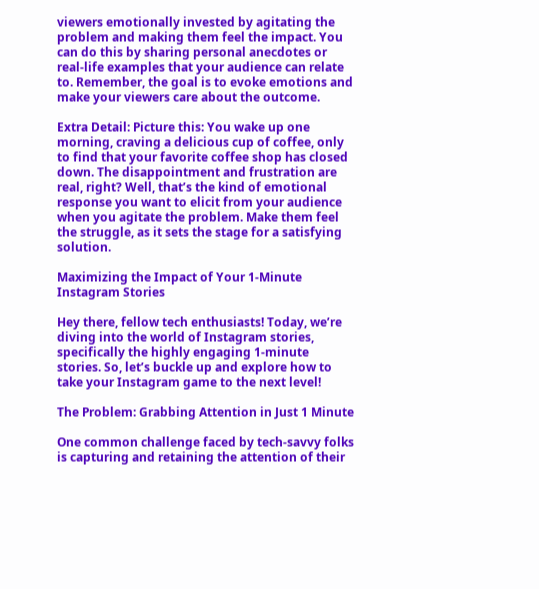viewers emotionally invested by agitating the problem and making them feel the impact. You can do this by sharing personal anecdotes or real-life examples that your audience can relate to. Remember, the goal is to evoke emotions and make your viewers care about the outcome.

Extra Detail: Picture this: You wake up one morning, craving a delicious cup of coffee, only to find that your favorite coffee shop has closed down. The disappointment and frustration are real, right? Well, that’s the kind of emotional response you want to elicit from your audience when you agitate the problem. Make them feel the struggle, as it sets the stage for a satisfying solution.

Maximizing the Impact of Your 1-Minute Instagram Stories

Hey there, fellow tech enthusiasts! Today, we’re diving into the world of Instagram stories, specifically the highly engaging 1-minute stories. So, let’s buckle up and explore how to take your Instagram game to the next level!

The Problem: Grabbing Attention in Just 1 Minute

One common challenge faced by tech-savvy folks is capturing and retaining the attention of their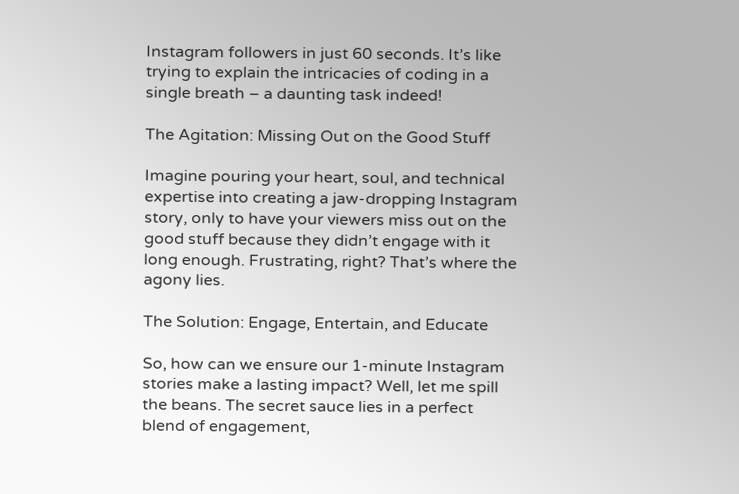Instagram followers in just 60 seconds. It’s like trying to explain the intricacies of coding in a single breath – a daunting task indeed!

The Agitation: Missing Out on the Good Stuff

Imagine pouring your heart, soul, and technical expertise into creating a jaw-dropping Instagram story, only to have your viewers miss out on the good stuff because they didn’t engage with it long enough. Frustrating, right? That’s where the agony lies.

The Solution: Engage, Entertain, and Educate

So, how can we ensure our 1-minute Instagram stories make a lasting impact? Well, let me spill the beans. The secret sauce lies in a perfect blend of engagement,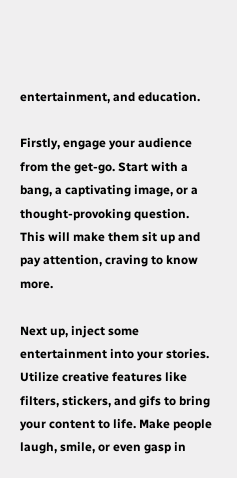entertainment, and education.

Firstly, engage your audience from the get-go. Start with a bang, a captivating image, or a thought-provoking question. This will make them sit up and pay attention, craving to know more.

Next up, inject some entertainment into your stories. Utilize creative features like filters, stickers, and gifs to bring your content to life. Make people laugh, smile, or even gasp in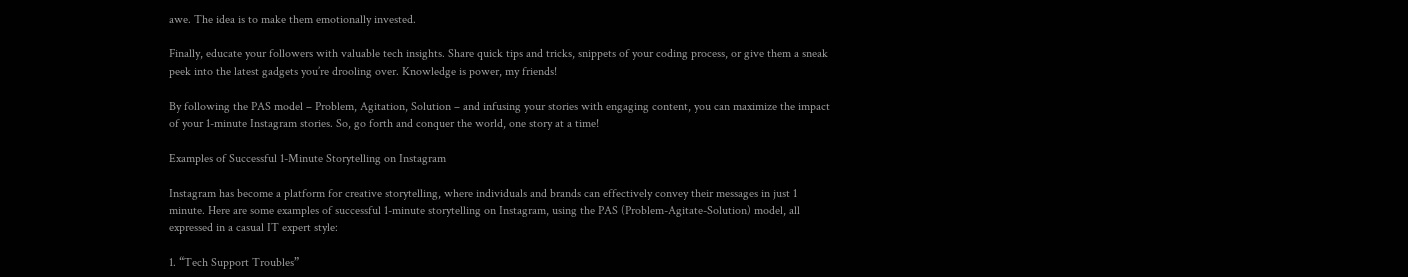awe. The idea is to make them emotionally invested.

Finally, educate your followers with valuable tech insights. Share quick tips and tricks, snippets of your coding process, or give them a sneak peek into the latest gadgets you’re drooling over. Knowledge is power, my friends!

By following the PAS model – Problem, Agitation, Solution – and infusing your stories with engaging content, you can maximize the impact of your 1-minute Instagram stories. So, go forth and conquer the world, one story at a time!

Examples of Successful 1-Minute Storytelling on Instagram

Instagram has become a platform for creative storytelling, where individuals and brands can effectively convey their messages in just 1 minute. Here are some examples of successful 1-minute storytelling on Instagram, using the PAS (Problem-Agitate-Solution) model, all expressed in a casual IT expert style:

1. “Tech Support Troubles”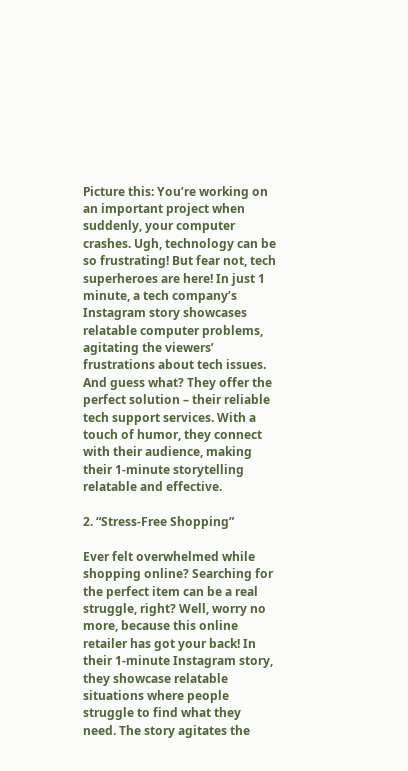Picture this: You’re working on an important project when suddenly, your computer crashes. Ugh, technology can be so frustrating! But fear not, tech superheroes are here! In just 1 minute, a tech company’s Instagram story showcases relatable computer problems, agitating the viewers’ frustrations about tech issues. And guess what? They offer the perfect solution – their reliable tech support services. With a touch of humor, they connect with their audience, making their 1-minute storytelling relatable and effective.

2. “Stress-Free Shopping”

Ever felt overwhelmed while shopping online? Searching for the perfect item can be a real struggle, right? Well, worry no more, because this online retailer has got your back! In their 1-minute Instagram story, they showcase relatable situations where people struggle to find what they need. The story agitates the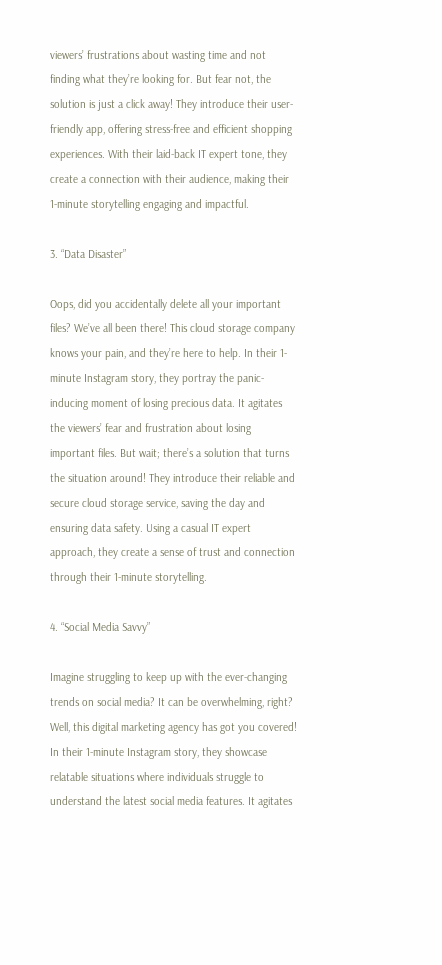viewers’ frustrations about wasting time and not finding what they’re looking for. But fear not, the solution is just a click away! They introduce their user-friendly app, offering stress-free and efficient shopping experiences. With their laid-back IT expert tone, they create a connection with their audience, making their 1-minute storytelling engaging and impactful.

3. “Data Disaster”

Oops, did you accidentally delete all your important files? We’ve all been there! This cloud storage company knows your pain, and they’re here to help. In their 1-minute Instagram story, they portray the panic-inducing moment of losing precious data. It agitates the viewers’ fear and frustration about losing important files. But wait; there’s a solution that turns the situation around! They introduce their reliable and secure cloud storage service, saving the day and ensuring data safety. Using a casual IT expert approach, they create a sense of trust and connection through their 1-minute storytelling.

4. “Social Media Savvy”

Imagine struggling to keep up with the ever-changing trends on social media? It can be overwhelming, right? Well, this digital marketing agency has got you covered! In their 1-minute Instagram story, they showcase relatable situations where individuals struggle to understand the latest social media features. It agitates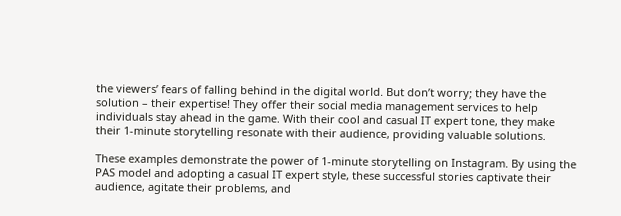the viewers’ fears of falling behind in the digital world. But don’t worry; they have the solution – their expertise! They offer their social media management services to help individuals stay ahead in the game. With their cool and casual IT expert tone, they make their 1-minute storytelling resonate with their audience, providing valuable solutions.

These examples demonstrate the power of 1-minute storytelling on Instagram. By using the PAS model and adopting a casual IT expert style, these successful stories captivate their audience, agitate their problems, and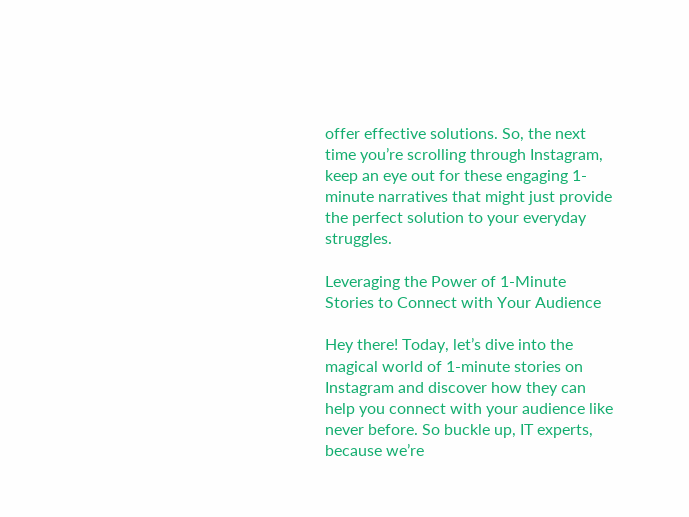offer effective solutions. So, the next time you’re scrolling through Instagram, keep an eye out for these engaging 1-minute narratives that might just provide the perfect solution to your everyday struggles.

Leveraging the Power of 1-Minute Stories to Connect with Your Audience

Hey there! Today, let’s dive into the magical world of 1-minute stories on Instagram and discover how they can help you connect with your audience like never before. So buckle up, IT experts, because we’re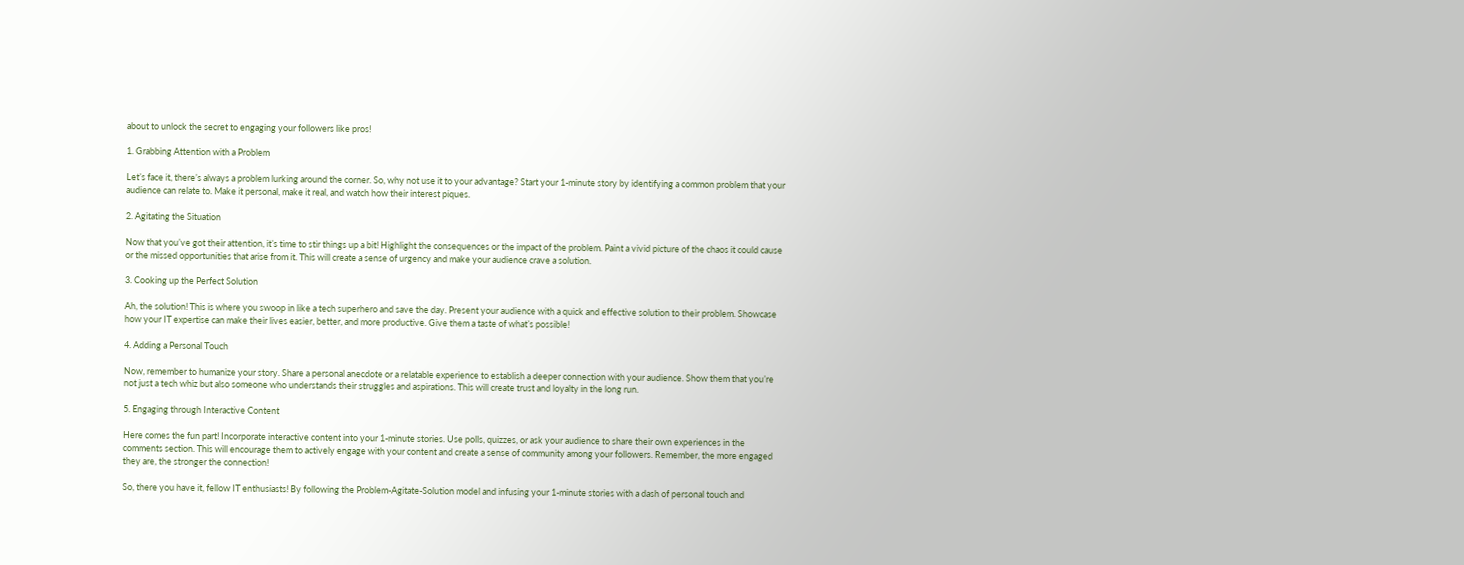about to unlock the secret to engaging your followers like pros!

1. Grabbing Attention with a Problem

Let’s face it, there’s always a problem lurking around the corner. So, why not use it to your advantage? Start your 1-minute story by identifying a common problem that your audience can relate to. Make it personal, make it real, and watch how their interest piques.

2. Agitating the Situation

Now that you’ve got their attention, it’s time to stir things up a bit! Highlight the consequences or the impact of the problem. Paint a vivid picture of the chaos it could cause or the missed opportunities that arise from it. This will create a sense of urgency and make your audience crave a solution.

3. Cooking up the Perfect Solution

Ah, the solution! This is where you swoop in like a tech superhero and save the day. Present your audience with a quick and effective solution to their problem. Showcase how your IT expertise can make their lives easier, better, and more productive. Give them a taste of what’s possible!

4. Adding a Personal Touch

Now, remember to humanize your story. Share a personal anecdote or a relatable experience to establish a deeper connection with your audience. Show them that you’re not just a tech whiz but also someone who understands their struggles and aspirations. This will create trust and loyalty in the long run.

5. Engaging through Interactive Content

Here comes the fun part! Incorporate interactive content into your 1-minute stories. Use polls, quizzes, or ask your audience to share their own experiences in the comments section. This will encourage them to actively engage with your content and create a sense of community among your followers. Remember, the more engaged they are, the stronger the connection!

So, there you have it, fellow IT enthusiasts! By following the Problem-Agitate-Solution model and infusing your 1-minute stories with a dash of personal touch and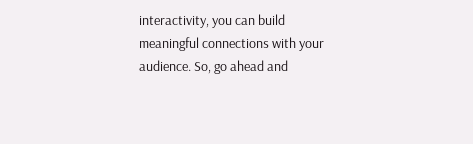interactivity, you can build meaningful connections with your audience. So, go ahead and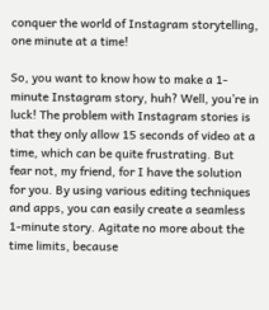conquer the world of Instagram storytelling, one minute at a time!

So, you want to know how to make a 1-minute Instagram story, huh? Well, you’re in luck! The problem with Instagram stories is that they only allow 15 seconds of video at a time, which can be quite frustrating. But fear not, my friend, for I have the solution for you. By using various editing techniques and apps, you can easily create a seamless 1-minute story. Agitate no more about the time limits, because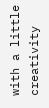with a little creativity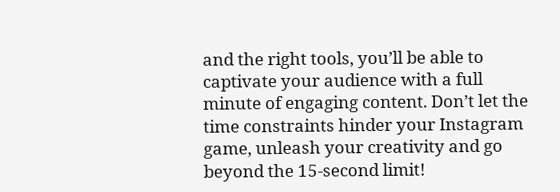and the right tools, you’ll be able to captivate your audience with a full minute of engaging content. Don’t let the time constraints hinder your Instagram game, unleash your creativity and go beyond the 15-second limit!